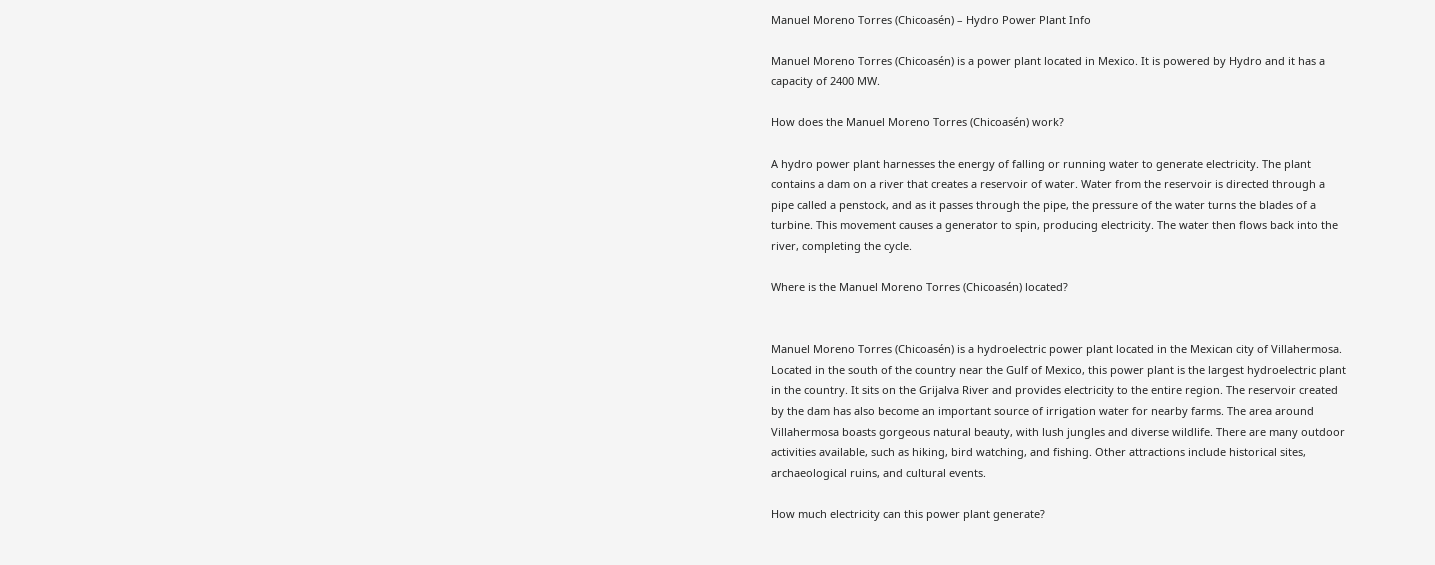Manuel Moreno Torres (Chicoasén) – Hydro Power Plant Info

Manuel Moreno Torres (Chicoasén) is a power plant located in Mexico. It is powered by Hydro and it has a capacity of 2400 MW.

How does the Manuel Moreno Torres (Chicoasén) work?

A hydro power plant harnesses the energy of falling or running water to generate electricity. The plant contains a dam on a river that creates a reservoir of water. Water from the reservoir is directed through a pipe called a penstock, and as it passes through the pipe, the pressure of the water turns the blades of a turbine. This movement causes a generator to spin, producing electricity. The water then flows back into the river, completing the cycle.

Where is the Manuel Moreno Torres (Chicoasén) located?


Manuel Moreno Torres (Chicoasén) is a hydroelectric power plant located in the Mexican city of Villahermosa. Located in the south of the country near the Gulf of Mexico, this power plant is the largest hydroelectric plant in the country. It sits on the Grijalva River and provides electricity to the entire region. The reservoir created by the dam has also become an important source of irrigation water for nearby farms. The area around Villahermosa boasts gorgeous natural beauty, with lush jungles and diverse wildlife. There are many outdoor activities available, such as hiking, bird watching, and fishing. Other attractions include historical sites, archaeological ruins, and cultural events.

How much electricity can this power plant generate?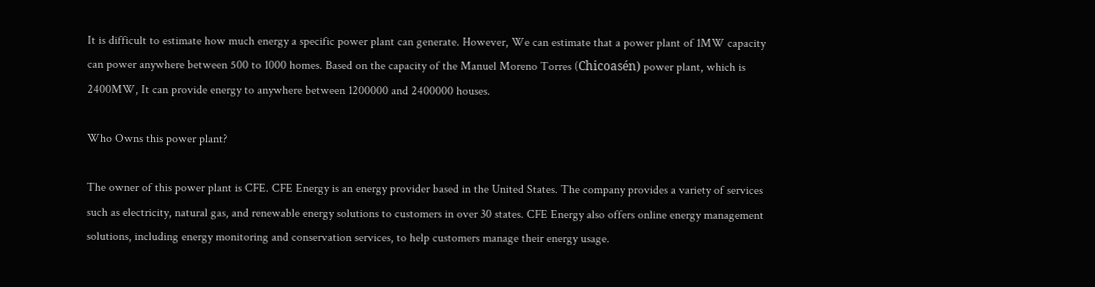It is difficult to estimate how much energy a specific power plant can generate. However, We can estimate that a power plant of 1MW capacity can power anywhere between 500 to 1000 homes. Based on the capacity of the Manuel Moreno Torres (Chicoasén) power plant, which is 2400MW, It can provide energy to anywhere between 1200000 and 2400000 houses.

Who Owns this power plant?

The owner of this power plant is CFE. CFE Energy is an energy provider based in the United States. The company provides a variety of services such as electricity, natural gas, and renewable energy solutions to customers in over 30 states. CFE Energy also offers online energy management solutions, including energy monitoring and conservation services, to help customers manage their energy usage.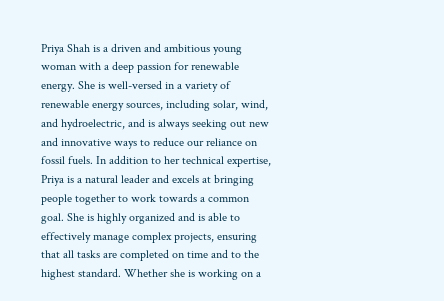Priya Shah is a driven and ambitious young woman with a deep passion for renewable energy. She is well-versed in a variety of renewable energy sources, including solar, wind, and hydroelectric, and is always seeking out new and innovative ways to reduce our reliance on fossil fuels. In addition to her technical expertise, Priya is a natural leader and excels at bringing people together to work towards a common goal. She is highly organized and is able to effectively manage complex projects, ensuring that all tasks are completed on time and to the highest standard. Whether she is working on a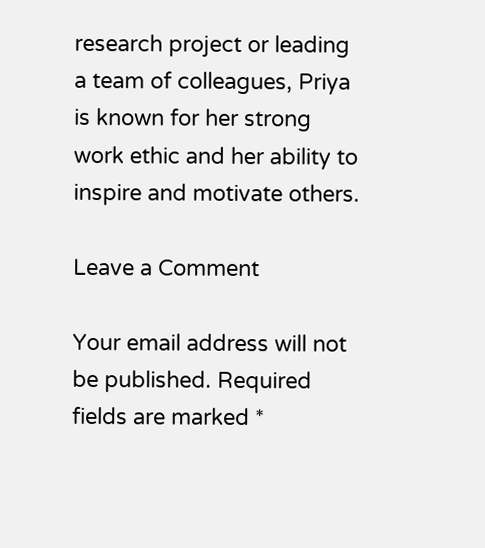research project or leading a team of colleagues, Priya is known for her strong work ethic and her ability to inspire and motivate others.

Leave a Comment

Your email address will not be published. Required fields are marked *